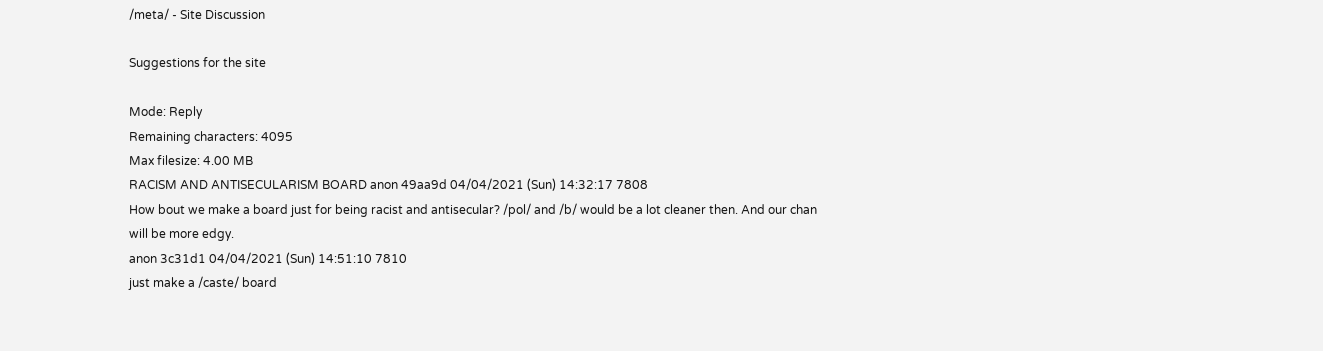/meta/ - Site Discussion

Suggestions for the site

Mode: Reply
Remaining characters: 4095
Max filesize: 4.00 MB
RACISM AND ANTISECULARISM BOARD anon 49aa9d 04/04/2021 (Sun) 14:32:17 7808
How bout we make a board just for being racist and antisecular? /pol/ and /b/ would be a lot cleaner then. And our chan will be more edgy.
anon 3c31d1 04/04/2021 (Sun) 14:51:10 7810
just make a /caste/ board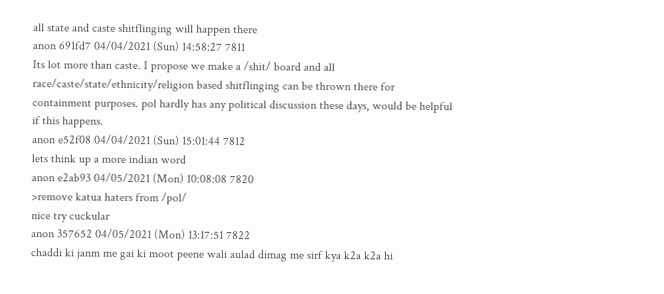all state and caste shitflinging will happen there
anon 691fd7 04/04/2021 (Sun) 14:58:27 7811
Its lot more than caste. I propose we make a /shit/ board and all race/caste/state/ethnicity/religion based shitflinging can be thrown there for containment purposes. pol hardly has any political discussion these days, would be helpful if this happens.
anon e52f08 04/04/2021 (Sun) 15:01:44 7812
lets think up a more indian word
anon e2ab93 04/05/2021 (Mon) 10:08:08 7820
>remove katua haters from /pol/
nice try cuckular
anon 357652 04/05/2021 (Mon) 13:17:51 7822
chaddi ki janm me gai ki moot peene wali aulad dimag me sirf kya k2a k2a hi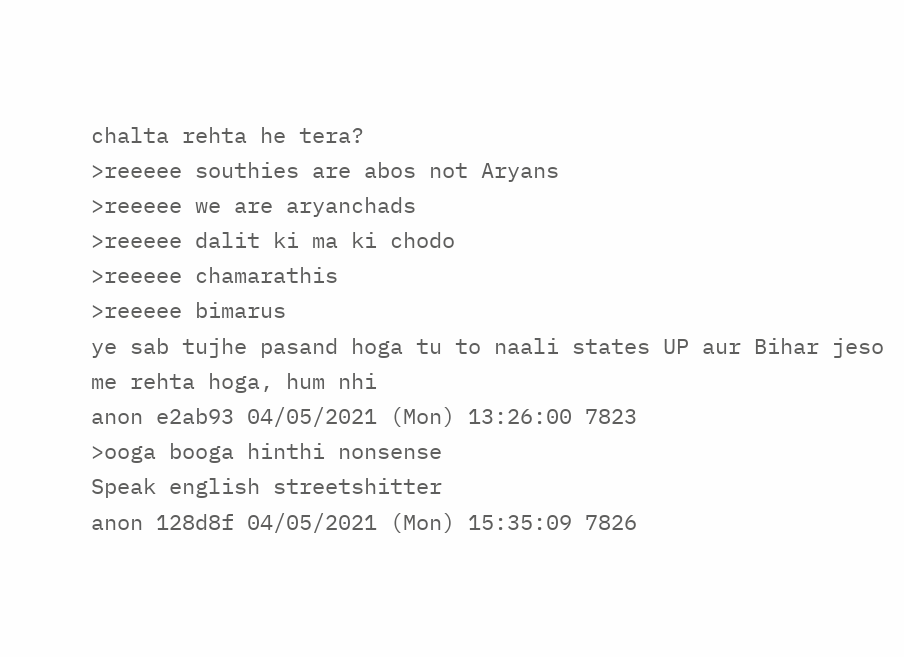chalta rehta he tera?
>reeeee southies are abos not Aryans
>reeeee we are aryanchads
>reeeee dalit ki ma ki chodo
>reeeee chamarathis
>reeeee bimarus
ye sab tujhe pasand hoga tu to naali states UP aur Bihar jeso me rehta hoga, hum nhi
anon e2ab93 04/05/2021 (Mon) 13:26:00 7823
>ooga booga hinthi nonsense
Speak english streetshitter
anon 128d8f 04/05/2021 (Mon) 15:35:09 7826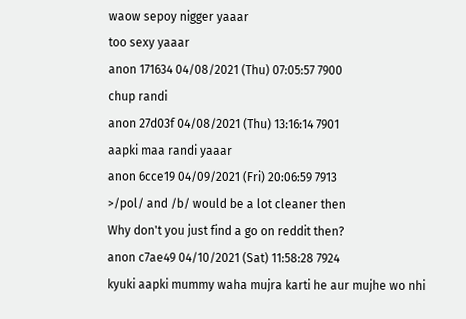waow sepoy nigger yaaar
too sexy yaaar
anon 171634 04/08/2021 (Thu) 07:05:57 7900
chup randi
anon 27d03f 04/08/2021 (Thu) 13:16:14 7901
aapki maa randi yaaar
anon 6cce19 04/09/2021 (Fri) 20:06:59 7913
>/pol/ and /b/ would be a lot cleaner then
Why don't you just find a go on reddit then?
anon c7ae49 04/10/2021 (Sat) 11:58:28 7924
kyuki aapki mummy waha mujra karti he aur mujhe wo nhi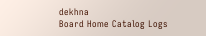dekhna
Board Home Catalog Logs